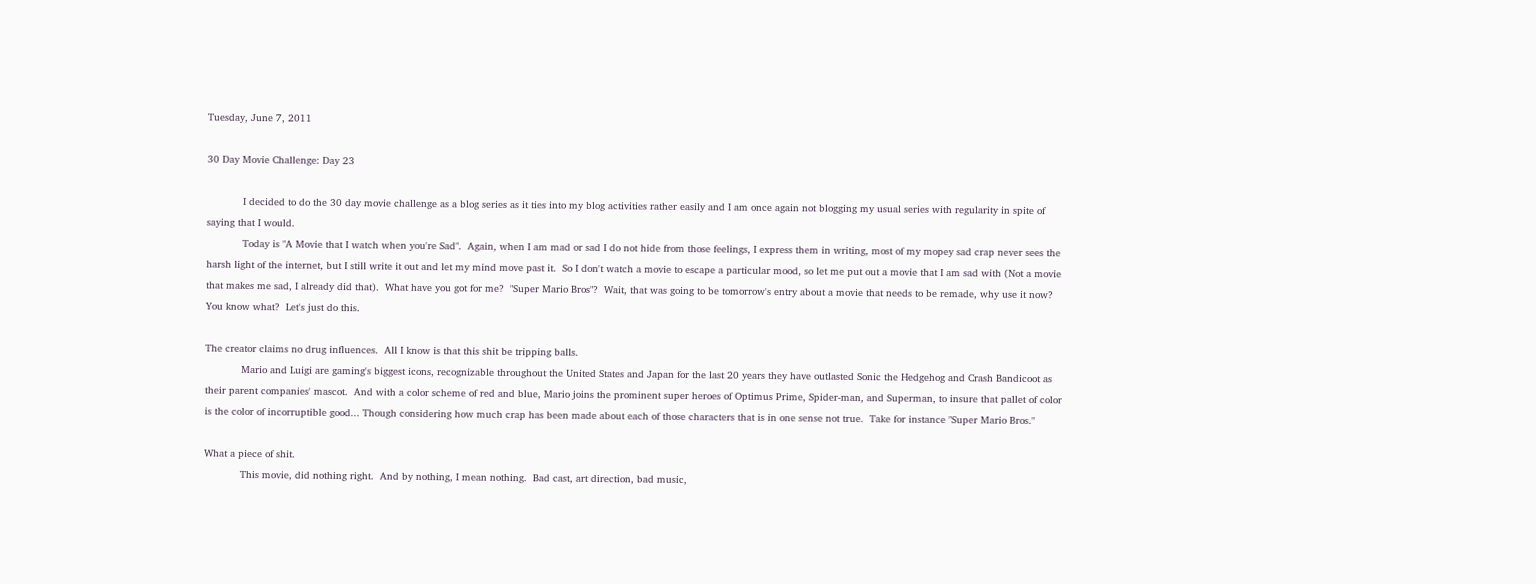Tuesday, June 7, 2011

30 Day Movie Challenge: Day 23

            I decided to do the 30 day movie challenge as a blog series as it ties into my blog activities rather easily and I am once again not blogging my usual series with regularity in spite of saying that I would.
            Today is "A Movie that I watch when you're Sad".  Again, when I am mad or sad I do not hide from those feelings, I express them in writing, most of my mopey sad crap never sees the harsh light of the internet, but I still write it out and let my mind move past it.  So I don't watch a movie to escape a particular mood, so let me put out a movie that I am sad with (Not a movie that makes me sad, I already did that).  What have you got for me?  "Super Mario Bros"?  Wait, that was going to be tomorrow's entry about a movie that needs to be remade, why use it now?  You know what?  Let's just do this.

The creator claims no drug influences.  All I know is that this shit be tripping balls.
            Mario and Luigi are gaming's biggest icons, recognizable throughout the United States and Japan for the last 20 years they have outlasted Sonic the Hedgehog and Crash Bandicoot as their parent companies' mascot.  And with a color scheme of red and blue, Mario joins the prominent super heroes of Optimus Prime, Spider-man, and Superman, to insure that pallet of color is the color of incorruptible good... Though considering how much crap has been made about each of those characters that is in one sense not true.  Take for instance "Super Mario Bros."

What a piece of shit.
            This movie, did nothing right.  And by nothing, I mean nothing.  Bad cast, art direction, bad music,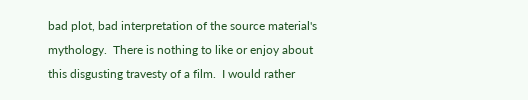bad plot, bad interpretation of the source material's mythology.  There is nothing to like or enjoy about this disgusting travesty of a film.  I would rather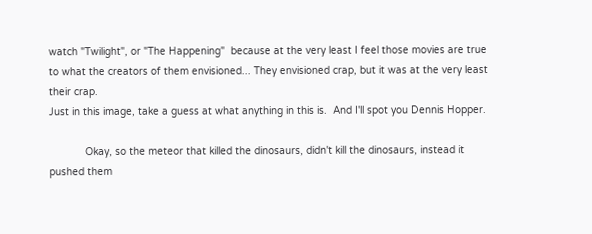watch "Twilight", or "The Happening"  because at the very least I feel those movies are true to what the creators of them envisioned... They envisioned crap, but it was at the very least their crap.
Just in this image, take a guess at what anything in this is.  And I'll spot you Dennis Hopper.

            Okay, so the meteor that killed the dinosaurs, didn't kill the dinosaurs, instead it pushed them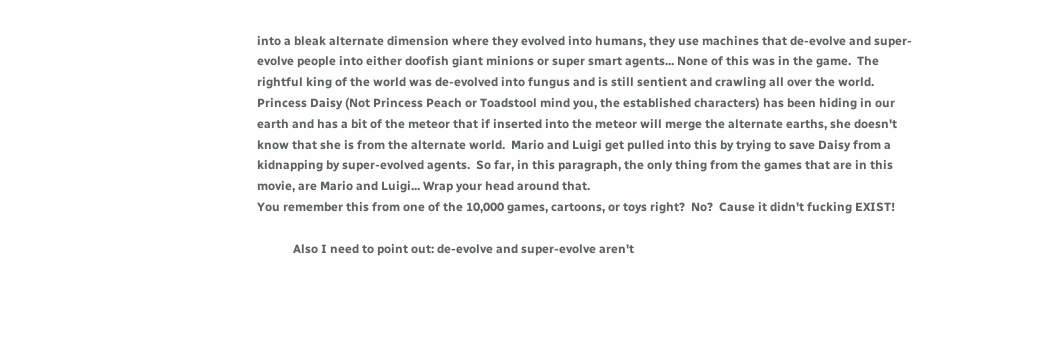into a bleak alternate dimension where they evolved into humans, they use machines that de-evolve and super-evolve people into either doofish giant minions or super smart agents... None of this was in the game.  The rightful king of the world was de-evolved into fungus and is still sentient and crawling all over the world.  Princess Daisy (Not Princess Peach or Toadstool mind you, the established characters) has been hiding in our earth and has a bit of the meteor that if inserted into the meteor will merge the alternate earths, she doesn't know that she is from the alternate world.  Mario and Luigi get pulled into this by trying to save Daisy from a kidnapping by super-evolved agents.  So far, in this paragraph, the only thing from the games that are in this movie, are Mario and Luigi... Wrap your head around that.
You remember this from one of the 10,000 games, cartoons, or toys right?  No?  Cause it didn't fucking EXIST!

            Also I need to point out: de-evolve and super-evolve aren't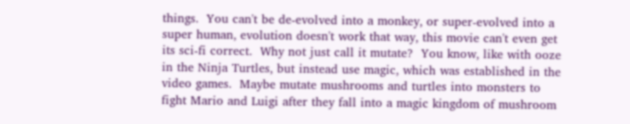things.  You can't be de-evolved into a monkey, or super-evolved into a super human, evolution doesn't work that way, this movie can't even get its sci-fi correct.  Why not just call it mutate?  You know, like with ooze in the Ninja Turtles, but instead use magic, which was established in the video games.  Maybe mutate mushrooms and turtles into monsters to fight Mario and Luigi after they fall into a magic kingdom of mushroom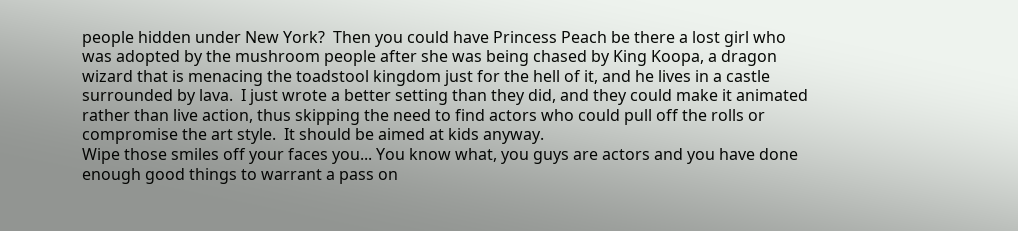people hidden under New York?  Then you could have Princess Peach be there a lost girl who was adopted by the mushroom people after she was being chased by King Koopa, a dragon wizard that is menacing the toadstool kingdom just for the hell of it, and he lives in a castle surrounded by lava.  I just wrote a better setting than they did, and they could make it animated rather than live action, thus skipping the need to find actors who could pull off the rolls or compromise the art style.  It should be aimed at kids anyway.
Wipe those smiles off your faces you... You know what, you guys are actors and you have done enough good things to warrant a pass on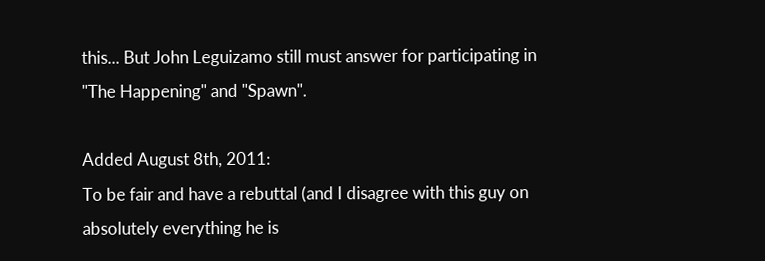this... But John Leguizamo still must answer for participating in "The Happening" and "Spawn".

Added August 8th, 2011:
To be fair and have a rebuttal (and I disagree with this guy on absolutely everything he is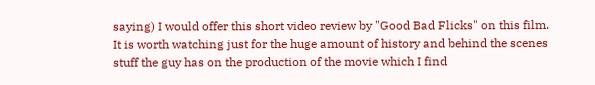saying) I would offer this short video review by "Good Bad Flicks" on this film. It is worth watching just for the huge amount of history and behind the scenes stuff the guy has on the production of the movie which I find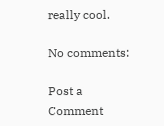really cool.

No comments:

Post a Comment